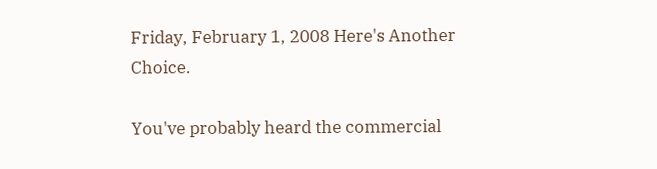Friday, February 1, 2008 Here's Another Choice.

You've probably heard the commercial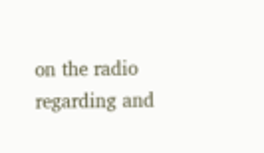on the radio regarding and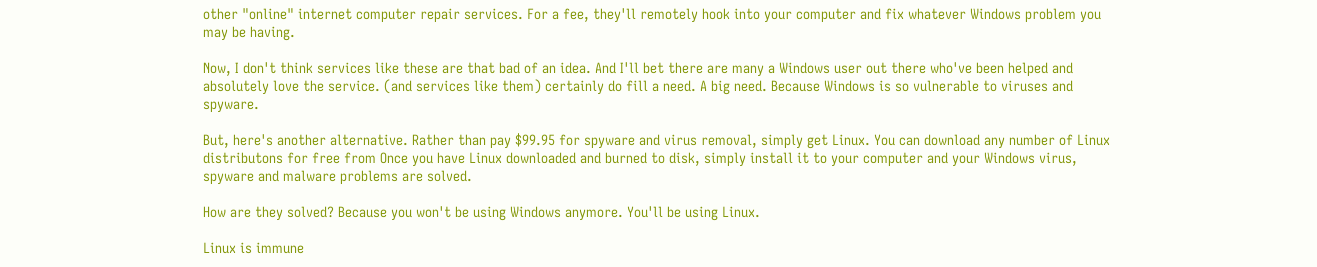other "online" internet computer repair services. For a fee, they'll remotely hook into your computer and fix whatever Windows problem you may be having.

Now, I don't think services like these are that bad of an idea. And I'll bet there are many a Windows user out there who've been helped and absolutely love the service. (and services like them) certainly do fill a need. A big need. Because Windows is so vulnerable to viruses and spyware.

But, here's another alternative. Rather than pay $99.95 for spyware and virus removal, simply get Linux. You can download any number of Linux distributons for free from Once you have Linux downloaded and burned to disk, simply install it to your computer and your Windows virus, spyware and malware problems are solved.

How are they solved? Because you won't be using Windows anymore. You'll be using Linux.

Linux is immune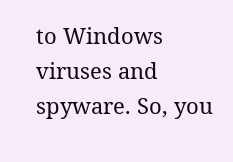to Windows viruses and spyware. So, you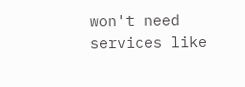won't need services like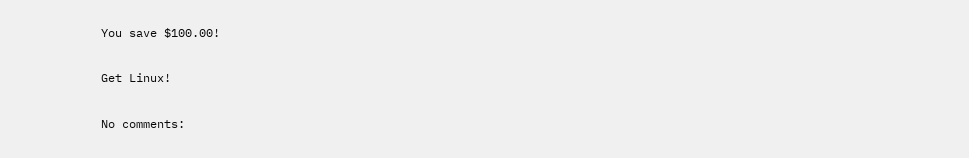You save $100.00!

Get Linux!

No comments: